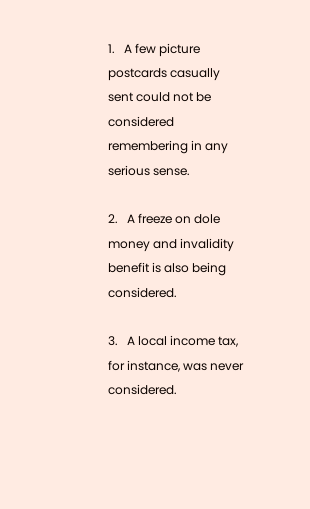1.   A few picture postcards casually sent could not be considered remembering in any serious sense.

2.   A freeze on dole money and invalidity benefit is also being considered.

3.   A local income tax, for instance, was never considered.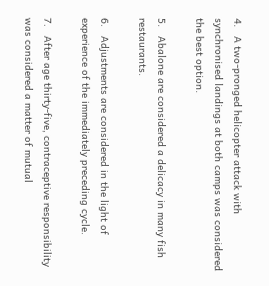4.   A two-pronged helicopter attack with synchronised landings at both camps was considered the best option.

5.   Abalone are considered a delicacy in many fish restaurants.

6.   Adjustments are considered in the light of experience of the immediately preceding cycle.

7.   After age thirty-five, contraceptive responsibility was considered a matter of mutual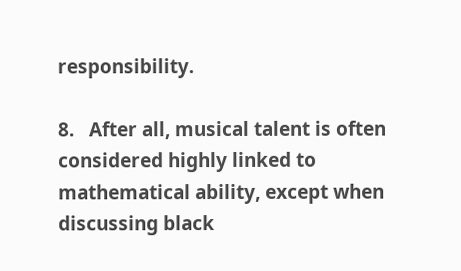responsibility.

8.   After all, musical talent is often considered highly linked to mathematical ability, except when discussing black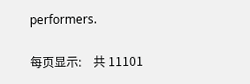performers.

每页显示:    共 11101